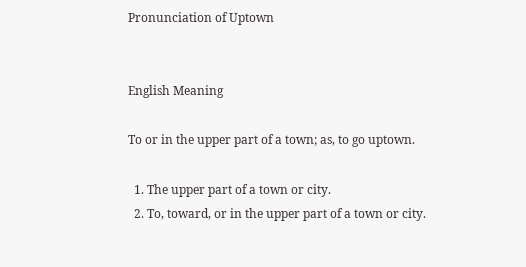Pronunciation of Uptown


English Meaning

To or in the upper part of a town; as, to go uptown.

  1. The upper part of a town or city.
  2. To, toward, or in the upper part of a town or city.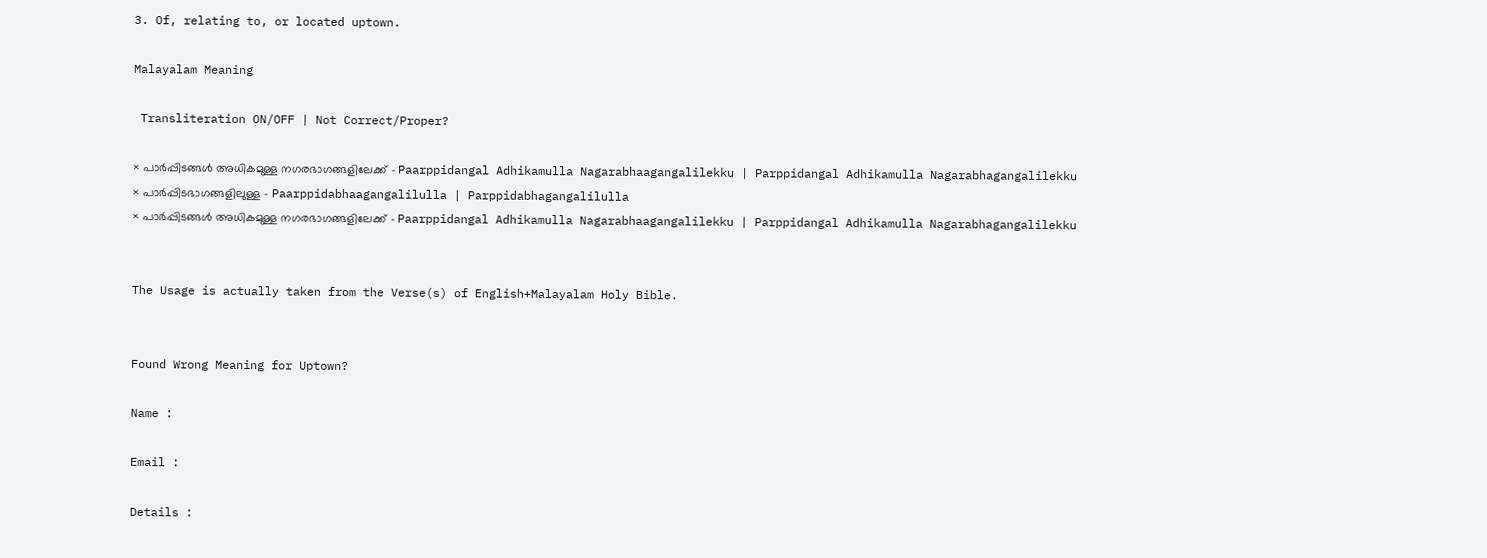3. Of, relating to, or located uptown.

Malayalam Meaning

 Transliteration ON/OFF | Not Correct/Proper?

× പാർപ്പിടങ്ങൾ അധികമുള്ള നഗരഭാഗങ്ങളിലേക്ക്‌ - Paarppidangal Adhikamulla Nagarabhaagangalilekku | Parppidangal Adhikamulla Nagarabhagangalilekku
× പാര്‍പ്പിടഭാഗങ്ങളിലുള്ള - Paarppidabhaagangalilulla | Parppidabhagangalilulla
× പാര്‍പ്പിടങ്ങള്‍ അധികമുള്ള നഗരഭാഗങ്ങളിലേക്ക്‌ - Paarppidangal Adhikamulla Nagarabhaagangalilekku | Parppidangal Adhikamulla Nagarabhagangalilekku


The Usage is actually taken from the Verse(s) of English+Malayalam Holy Bible.


Found Wrong Meaning for Uptown?

Name :

Email :

Details :